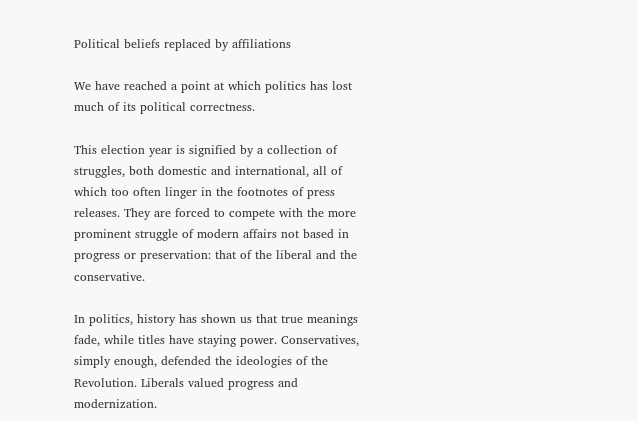Political beliefs replaced by affiliations

We have reached a point at which politics has lost much of its political correctness.

This election year is signified by a collection of struggles, both domestic and international, all of which too often linger in the footnotes of press releases. They are forced to compete with the more prominent struggle of modern affairs not based in progress or preservation: that of the liberal and the conservative.

In politics, history has shown us that true meanings fade, while titles have staying power. Conservatives, simply enough, defended the ideologies of the Revolution. Liberals valued progress and modernization.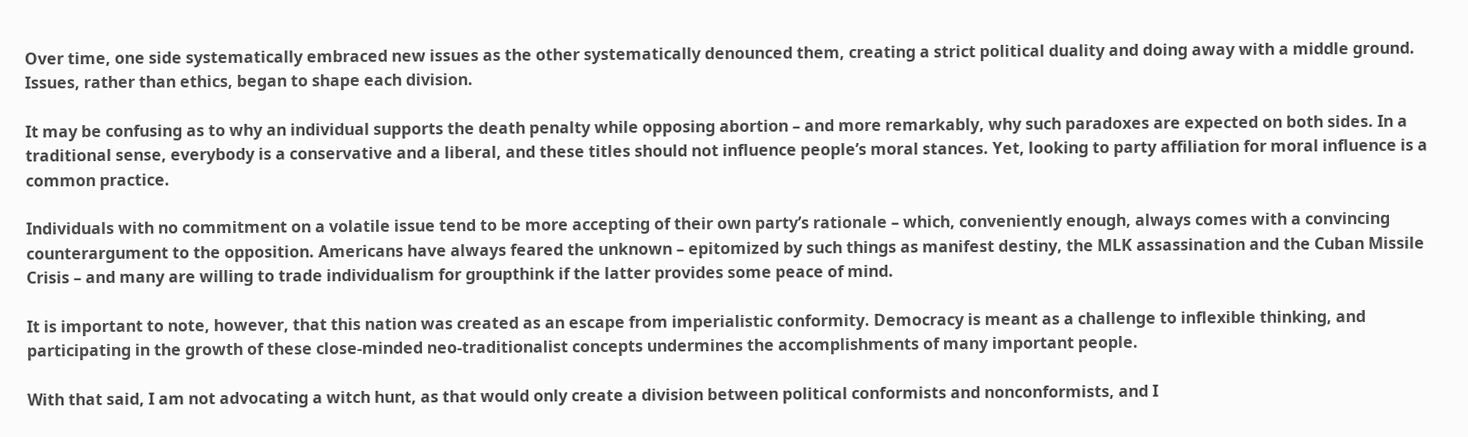Over time, one side systematically embraced new issues as the other systematically denounced them, creating a strict political duality and doing away with a middle ground. Issues, rather than ethics, began to shape each division.

It may be confusing as to why an individual supports the death penalty while opposing abortion – and more remarkably, why such paradoxes are expected on both sides. In a traditional sense, everybody is a conservative and a liberal, and these titles should not influence people’s moral stances. Yet, looking to party affiliation for moral influence is a common practice.

Individuals with no commitment on a volatile issue tend to be more accepting of their own party’s rationale – which, conveniently enough, always comes with a convincing counterargument to the opposition. Americans have always feared the unknown – epitomized by such things as manifest destiny, the MLK assassination and the Cuban Missile Crisis – and many are willing to trade individualism for groupthink if the latter provides some peace of mind.

It is important to note, however, that this nation was created as an escape from imperialistic conformity. Democracy is meant as a challenge to inflexible thinking, and participating in the growth of these close-minded neo-traditionalist concepts undermines the accomplishments of many important people.

With that said, I am not advocating a witch hunt, as that would only create a division between political conformists and nonconformists, and I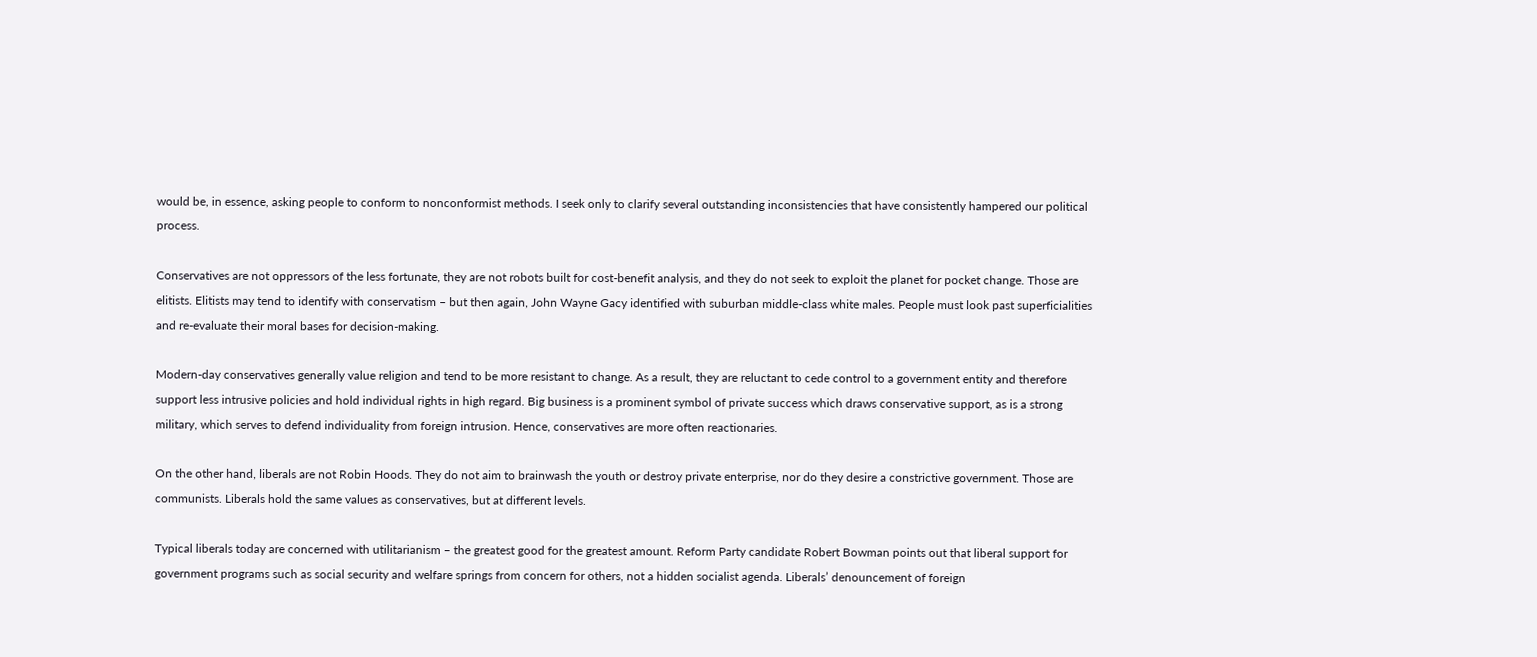would be, in essence, asking people to conform to nonconformist methods. I seek only to clarify several outstanding inconsistencies that have consistently hampered our political process.

Conservatives are not oppressors of the less fortunate, they are not robots built for cost-benefit analysis, and they do not seek to exploit the planet for pocket change. Those are elitists. Elitists may tend to identify with conservatism – but then again, John Wayne Gacy identified with suburban middle-class white males. People must look past superficialities and re-evaluate their moral bases for decision-making.

Modern-day conservatives generally value religion and tend to be more resistant to change. As a result, they are reluctant to cede control to a government entity and therefore support less intrusive policies and hold individual rights in high regard. Big business is a prominent symbol of private success which draws conservative support, as is a strong military, which serves to defend individuality from foreign intrusion. Hence, conservatives are more often reactionaries.

On the other hand, liberals are not Robin Hoods. They do not aim to brainwash the youth or destroy private enterprise, nor do they desire a constrictive government. Those are communists. Liberals hold the same values as conservatives, but at different levels.

Typical liberals today are concerned with utilitarianism – the greatest good for the greatest amount. Reform Party candidate Robert Bowman points out that liberal support for government programs such as social security and welfare springs from concern for others, not a hidden socialist agenda. Liberals’ denouncement of foreign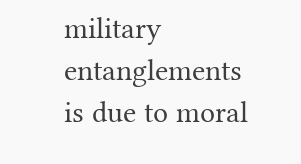military entanglements is due to moral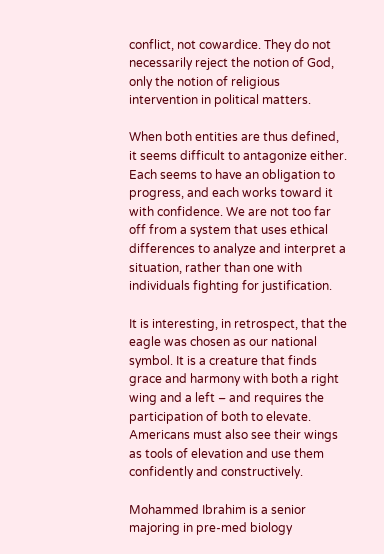conflict, not cowardice. They do not necessarily reject the notion of God, only the notion of religious intervention in political matters.

When both entities are thus defined, it seems difficult to antagonize either. Each seems to have an obligation to progress, and each works toward it with confidence. We are not too far off from a system that uses ethical differences to analyze and interpret a situation, rather than one with individuals fighting for justification.

It is interesting, in retrospect, that the eagle was chosen as our national symbol. It is a creature that finds grace and harmony with both a right wing and a left – and requires the participation of both to elevate. Americans must also see their wings as tools of elevation and use them confidently and constructively.

Mohammed Ibrahim is a senior majoring in pre-med biology